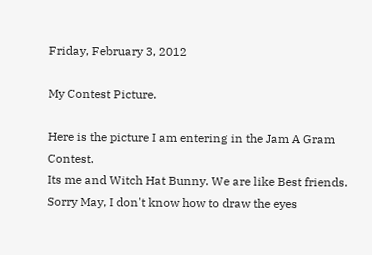Friday, February 3, 2012

My Contest Picture.

Here is the picture I am entering in the Jam A Gram Contest.
Its me and Witch Hat Bunny. We are like Best friends. Sorry May, I don't know how to draw the eyes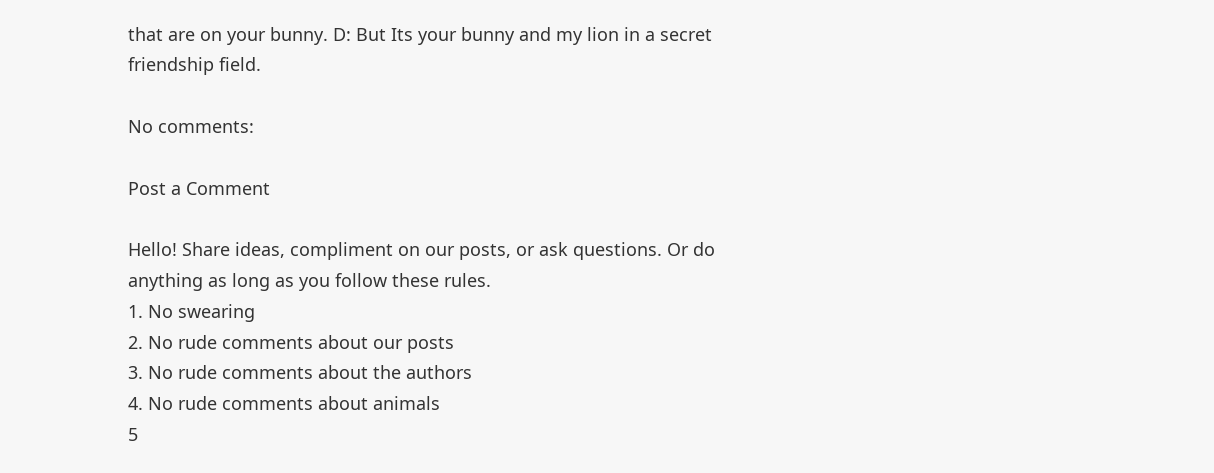that are on your bunny. D: But Its your bunny and my lion in a secret friendship field.

No comments:

Post a Comment

Hello! Share ideas, compliment on our posts, or ask questions. Or do anything as long as you follow these rules.
1. No swearing
2. No rude comments about our posts
3. No rude comments about the authors
4. No rude comments about animals
5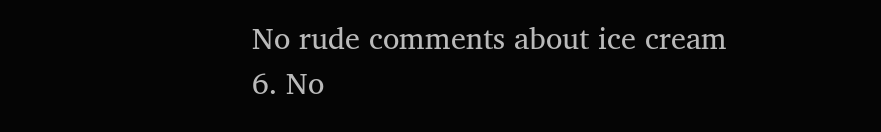No rude comments about ice cream
6. No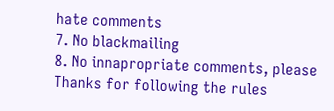hate comments
7. No blackmailing
8. No innapropriate comments, please
Thanks for following the rules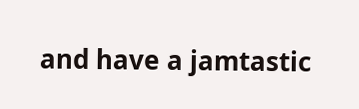and have a jamtastic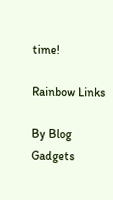time!

Rainbow Links

By Blog Gadgets